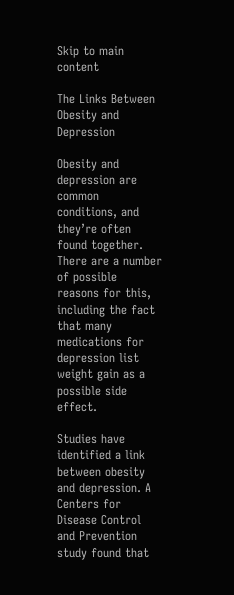Skip to main content

The Links Between Obesity and Depression

Obesity and depression are common conditions, and they’re often found together. There are a number of possible reasons for this, including the fact that many medications for depression list weight gain as a possible side effect.

Studies have identified a link between obesity and depression. A Centers for Disease Control and Prevention study found that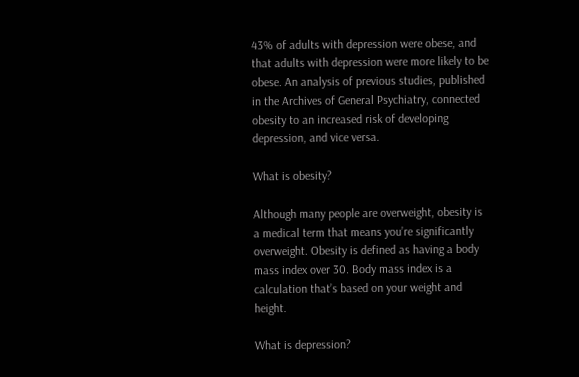43% of adults with depression were obese, and that adults with depression were more likely to be obese. An analysis of previous studies, published in the Archives of General Psychiatry, connected obesity to an increased risk of developing depression, and vice versa.

What is obesity?

Although many people are overweight, obesity is a medical term that means you’re significantly overweight. Obesity is defined as having a body mass index over 30. Body mass index is a calculation that’s based on your weight and height.

What is depression?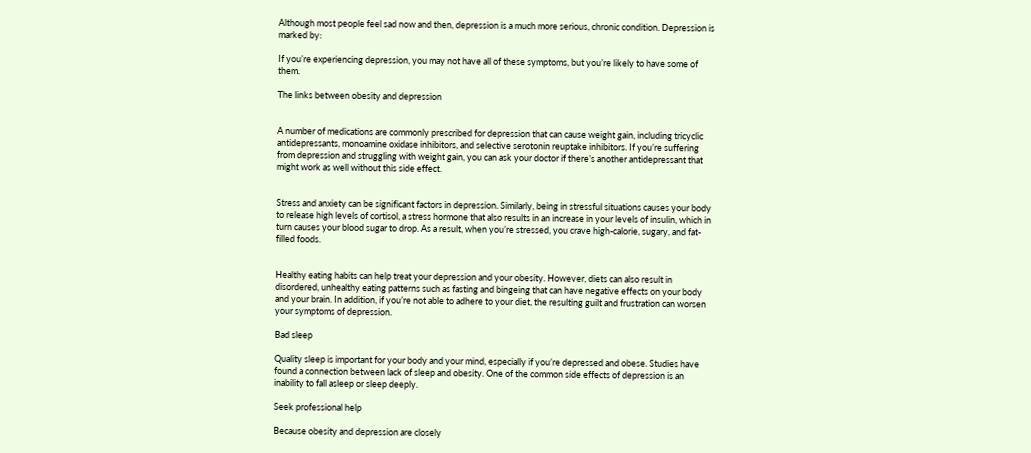Although most people feel sad now and then, depression is a much more serious, chronic condition. Depression is marked by:

If you’re experiencing depression, you may not have all of these symptoms, but you’re likely to have some of them.

The links between obesity and depression


A number of medications are commonly prescribed for depression that can cause weight gain, including tricyclic antidepressants, monoamine oxidase inhibitors, and selective serotonin reuptake inhibitors. If you’re suffering from depression and struggling with weight gain, you can ask your doctor if there’s another antidepressant that might work as well without this side effect.


Stress and anxiety can be significant factors in depression. Similarly, being in stressful situations causes your body to release high levels of cortisol, a stress hormone that also results in an increase in your levels of insulin, which in turn causes your blood sugar to drop. As a result, when you’re stressed, you crave high-calorie, sugary, and fat-filled foods.


Healthy eating habits can help treat your depression and your obesity. However, diets can also result in disordered, unhealthy eating patterns such as fasting and bingeing that can have negative effects on your body and your brain. In addition, if you’re not able to adhere to your diet, the resulting guilt and frustration can worsen your symptoms of depression.

Bad sleep

Quality sleep is important for your body and your mind, especially if you’re depressed and obese. Studies have found a connection between lack of sleep and obesity. One of the common side effects of depression is an inability to fall asleep or sleep deeply.

Seek professional help

Because obesity and depression are closely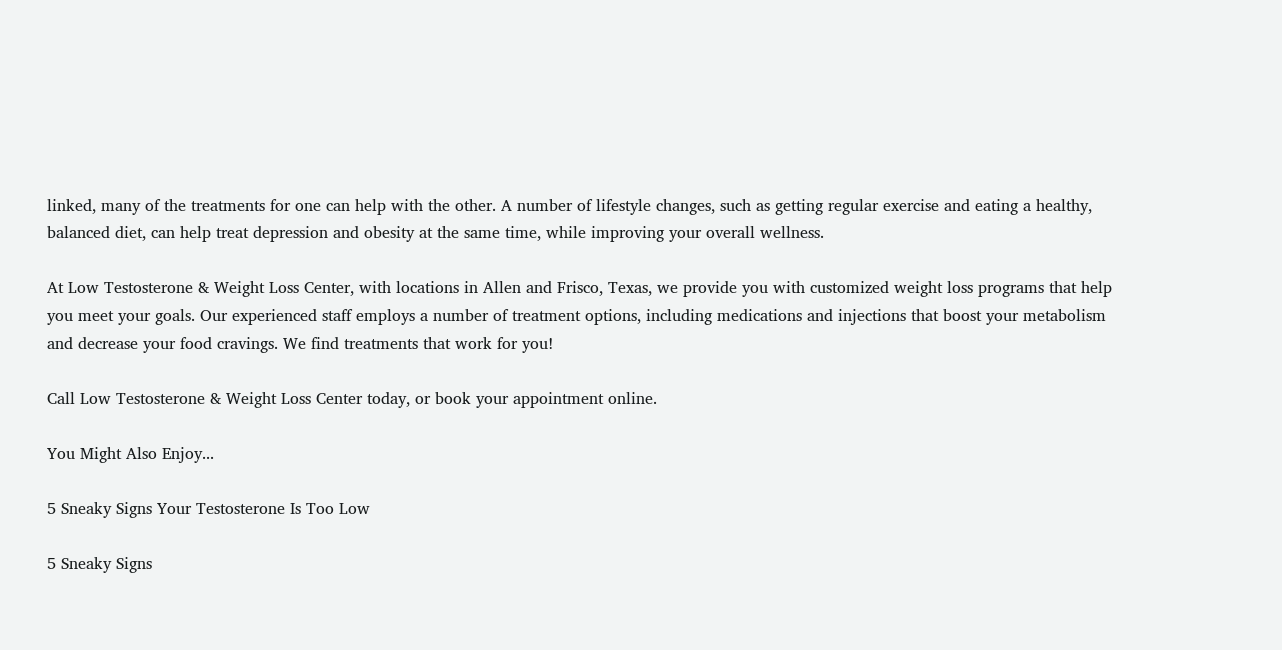linked, many of the treatments for one can help with the other. A number of lifestyle changes, such as getting regular exercise and eating a healthy, balanced diet, can help treat depression and obesity at the same time, while improving your overall wellness.

At Low Testosterone & Weight Loss Center, with locations in Allen and Frisco, Texas, we provide you with customized weight loss programs that help you meet your goals. Our experienced staff employs a number of treatment options, including medications and injections that boost your metabolism and decrease your food cravings. We find treatments that work for you!

Call Low Testosterone & Weight Loss Center today, or book your appointment online.

You Might Also Enjoy...

5 Sneaky Signs Your Testosterone Is Too Low

5 Sneaky Signs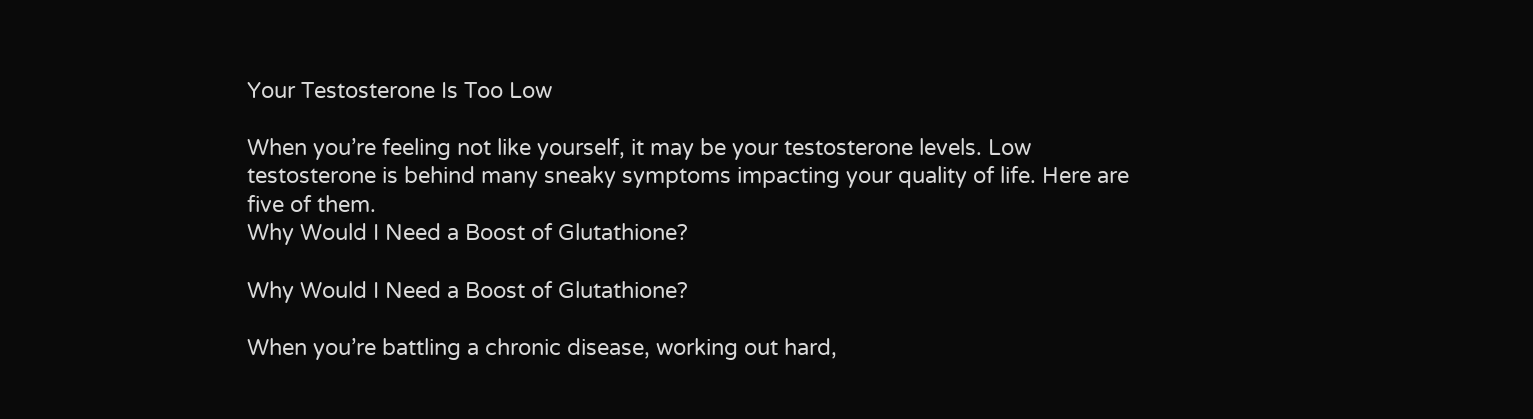Your Testosterone Is Too Low

When you’re feeling not like yourself, it may be your testosterone levels. Low testosterone is behind many sneaky symptoms impacting your quality of life. Here are five of them.
Why Would I Need a Boost of Glutathione?

Why Would I Need a Boost of Glutathione?

When you’re battling a chronic disease, working out hard,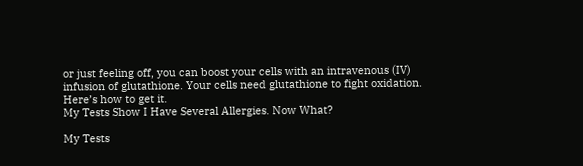or just feeling off, you can boost your cells with an intravenous (IV) infusion of glutathione. Your cells need glutathione to fight oxidation. Here’s how to get it.
My Tests Show I Have Several Allergies. Now What?

My Tests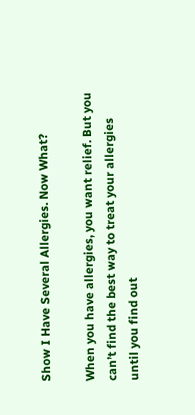Show I Have Several Allergies. Now What?

When you have allergies, you want relief. But you can’t find the best way to treat your allergies until you find out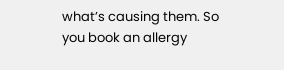what’s causing them. So you book an allergy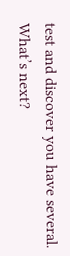test and discover you have several. What’s next?